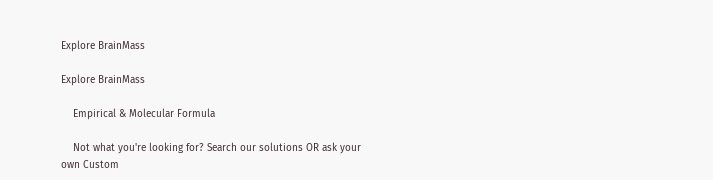Explore BrainMass

Explore BrainMass

    Empirical & Molecular Formula

    Not what you're looking for? Search our solutions OR ask your own Custom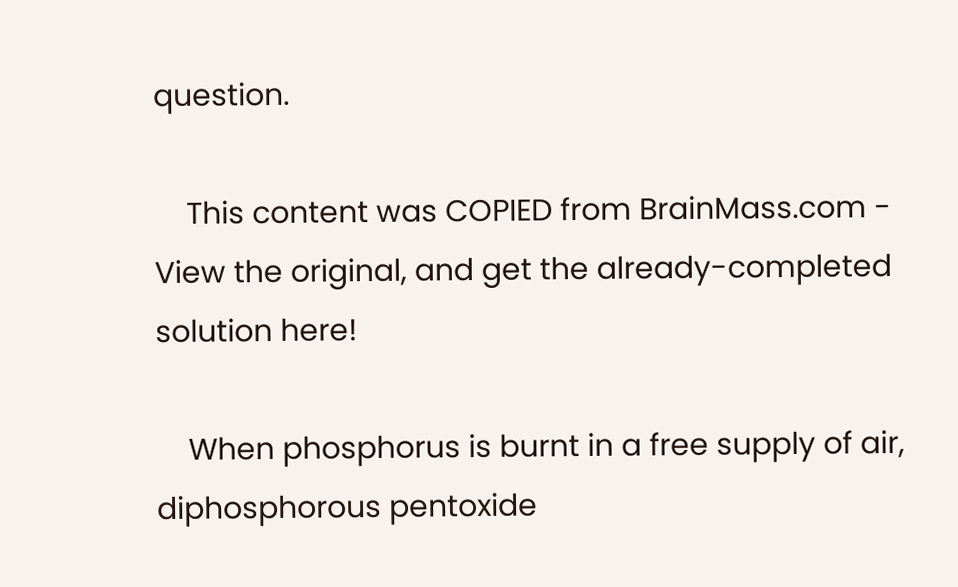question.

    This content was COPIED from BrainMass.com - View the original, and get the already-completed solution here!

    When phosphorus is burnt in a free supply of air, diphosphorous pentoxide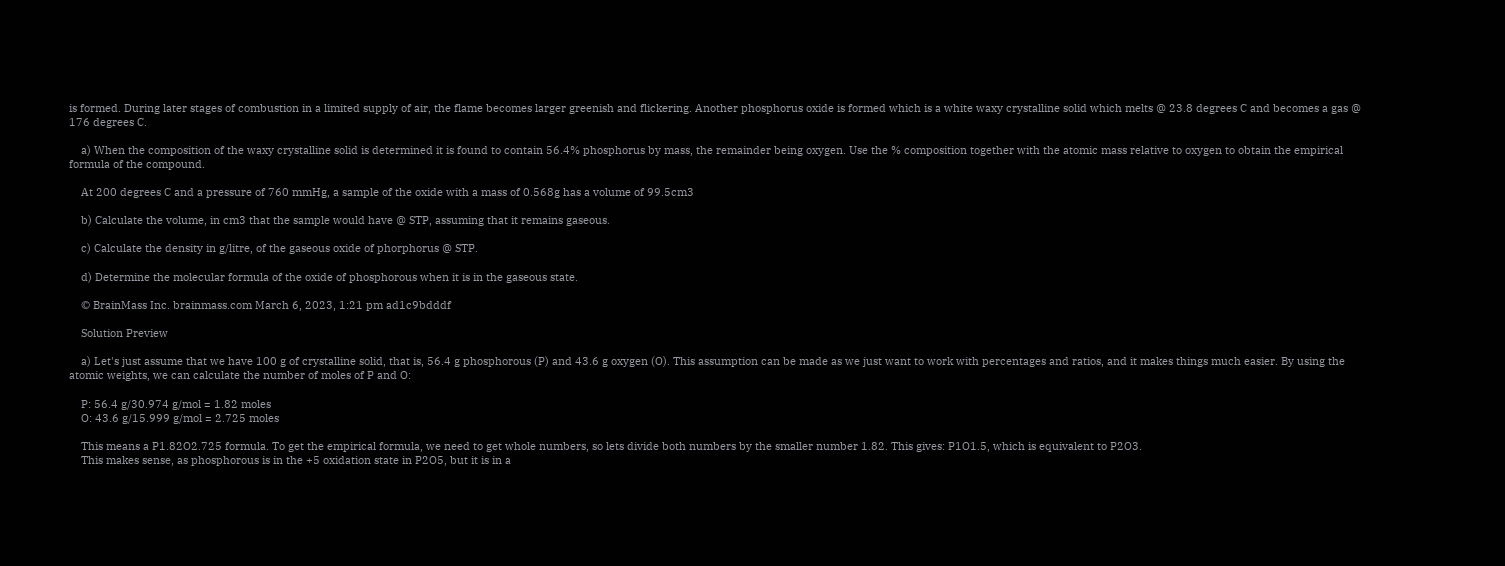is formed. During later stages of combustion in a limited supply of air, the flame becomes larger greenish and flickering. Another phosphorus oxide is formed which is a white waxy crystalline solid which melts @ 23.8 degrees C and becomes a gas @ 176 degrees C.

    a) When the composition of the waxy crystalline solid is determined it is found to contain 56.4% phosphorus by mass, the remainder being oxygen. Use the % composition together with the atomic mass relative to oxygen to obtain the empirical formula of the compound.

    At 200 degrees C and a pressure of 760 mmHg, a sample of the oxide with a mass of 0.568g has a volume of 99.5cm3

    b) Calculate the volume, in cm3 that the sample would have @ STP, assuming that it remains gaseous.

    c) Calculate the density in g/litre, of the gaseous oxide of phorphorus @ STP.

    d) Determine the molecular formula of the oxide of phosphorous when it is in the gaseous state.

    © BrainMass Inc. brainmass.com March 6, 2023, 1:21 pm ad1c9bdddf

    Solution Preview

    a) Let's just assume that we have 100 g of crystalline solid, that is, 56.4 g phosphorous (P) and 43.6 g oxygen (O). This assumption can be made as we just want to work with percentages and ratios, and it makes things much easier. By using the atomic weights, we can calculate the number of moles of P and O:

    P: 56.4 g/30.974 g/mol = 1.82 moles
    O: 43.6 g/15.999 g/mol = 2.725 moles

    This means a P1.82O2.725 formula. To get the empirical formula, we need to get whole numbers, so lets divide both numbers by the smaller number 1.82. This gives: P1O1.5, which is equivalent to P2O3.
    This makes sense, as phosphorous is in the +5 oxidation state in P2O5, but it is in a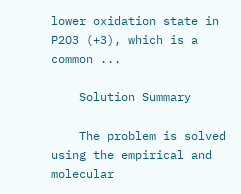lower oxidation state in P2O3 (+3), which is a common ...

    Solution Summary

    The problem is solved using the empirical and molecular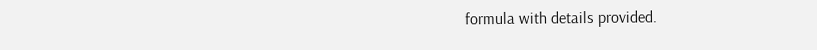formula with details provided.